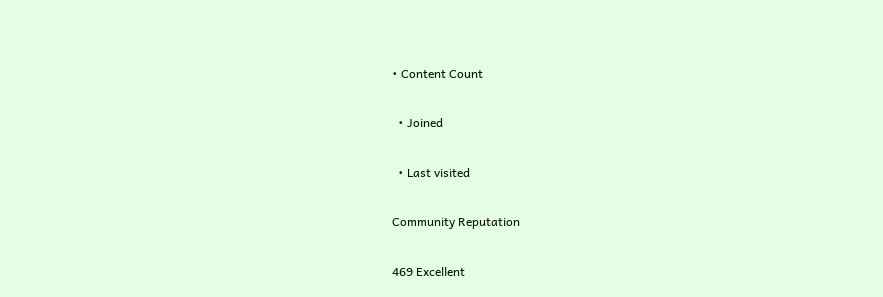• Content Count

  • Joined

  • Last visited

Community Reputation

469 Excellent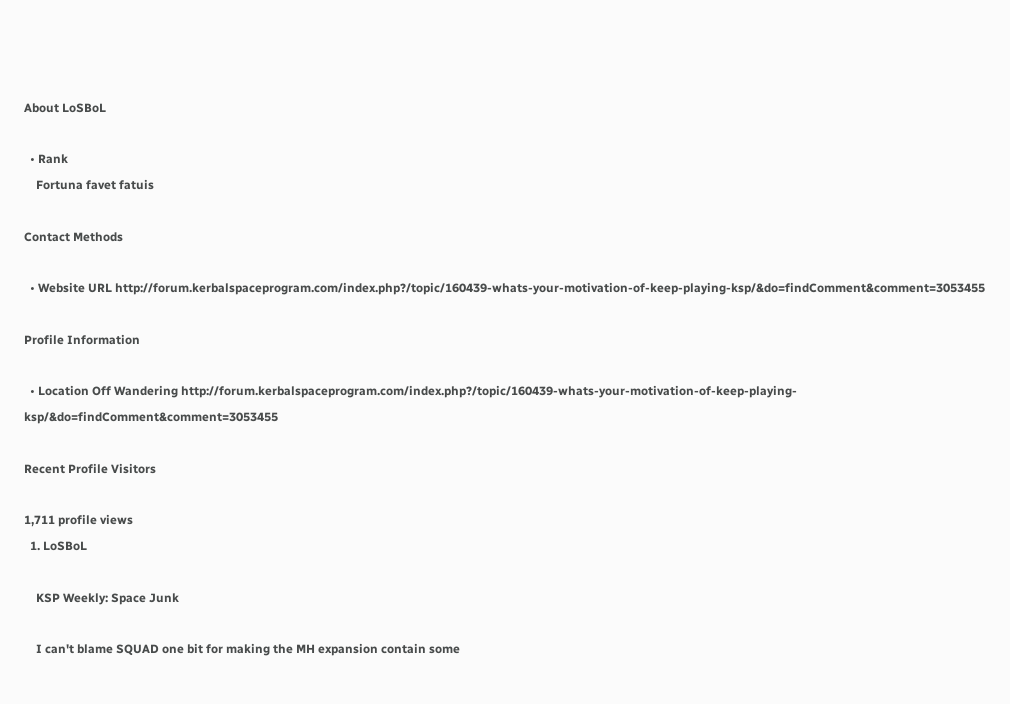About LoSBoL

  • Rank
    Fortuna favet fatuis

Contact Methods

  • Website URL http://forum.kerbalspaceprogram.com/index.php?/topic/160439-whats-your-motivation-of-keep-playing-ksp/&do=findComment&comment=3053455

Profile Information

  • Location Off Wandering http://forum.kerbalspaceprogram.com/index.php?/topic/160439-whats-your-motivation-of-keep-playing-ksp/&do=findComment&comment=3053455

Recent Profile Visitors

1,711 profile views
  1. LoSBoL

    KSP Weekly: Space Junk

    I can't blame SQUAD one bit for making the MH expansion contain some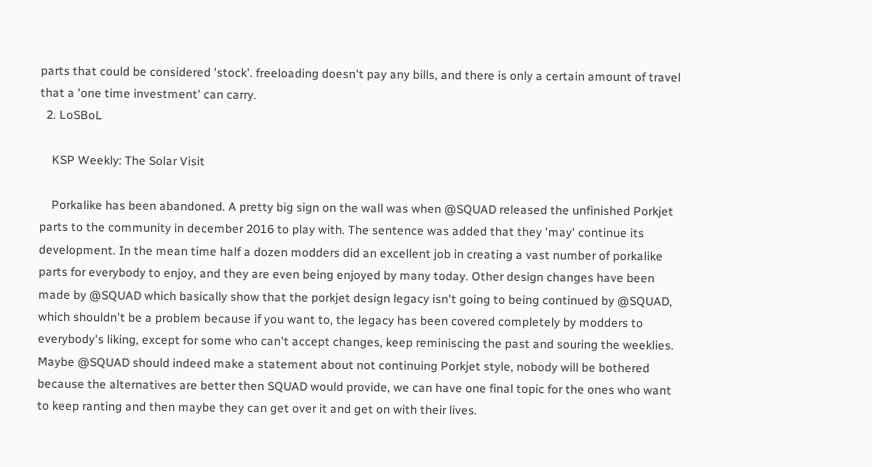parts that could be considered 'stock'. freeloading doesn't pay any bills, and there is only a certain amount of travel that a 'one time investment' can carry.
  2. LoSBoL

    KSP Weekly: The Solar Visit

    Porkalike has been abandoned. A pretty big sign on the wall was when @SQUAD released the unfinished Porkjet parts to the community in december 2016 to play with. The sentence was added that they 'may' continue its development. In the mean time half a dozen modders did an excellent job in creating a vast number of porkalike parts for everybody to enjoy, and they are even being enjoyed by many today. Other design changes have been made by @SQUAD which basically show that the porkjet design legacy isn't going to being continued by @SQUAD, which shouldn't be a problem because if you want to, the legacy has been covered completely by modders to everybody's liking, except for some who can't accept changes, keep reminiscing the past and souring the weeklies. Maybe @SQUAD should indeed make a statement about not continuing Porkjet style, nobody will be bothered because the alternatives are better then SQUAD would provide, we can have one final topic for the ones who want to keep ranting and then maybe they can get over it and get on with their lives.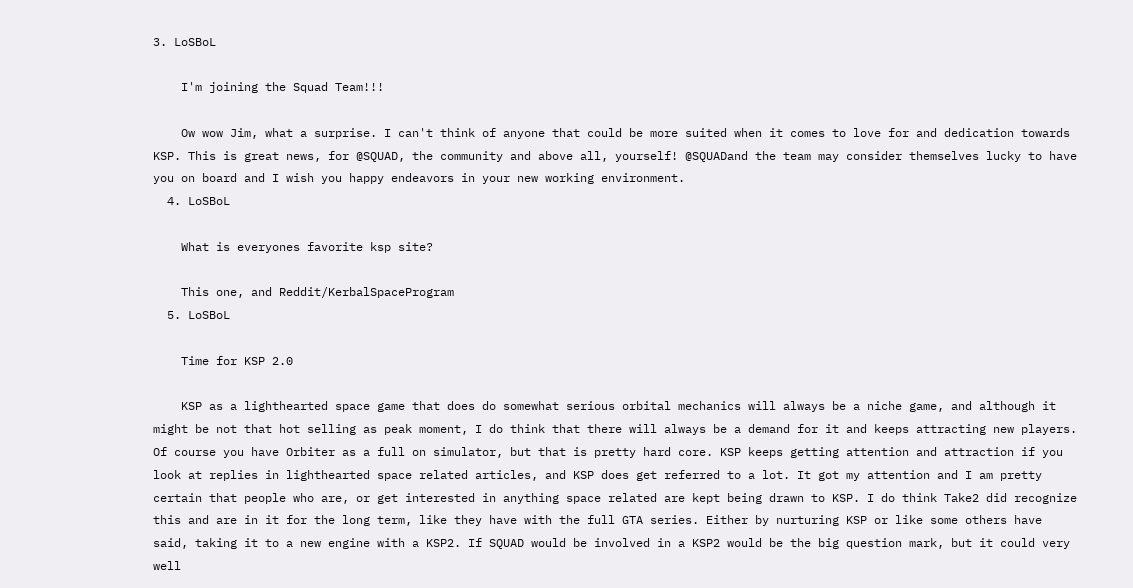3. LoSBoL

    I'm joining the Squad Team!!!

    Ow wow Jim, what a surprise. I can't think of anyone that could be more suited when it comes to love for and dedication towards KSP. This is great news, for @SQUAD, the community and above all, yourself! @SQUADand the team may consider themselves lucky to have you on board and I wish you happy endeavors in your new working environment.
  4. LoSBoL

    What is everyones favorite ksp site?

    This one, and Reddit/KerbalSpaceProgram
  5. LoSBoL

    Time for KSP 2.0

    KSP as a lighthearted space game that does do somewhat serious orbital mechanics will always be a niche game, and although it might be not that hot selling as peak moment, I do think that there will always be a demand for it and keeps attracting new players. Of course you have Orbiter as a full on simulator, but that is pretty hard core. KSP keeps getting attention and attraction if you look at replies in lighthearted space related articles, and KSP does get referred to a lot. It got my attention and I am pretty certain that people who are, or get interested in anything space related are kept being drawn to KSP. I do think Take2 did recognize this and are in it for the long term, like they have with the full GTA series. Either by nurturing KSP or like some others have said, taking it to a new engine with a KSP2. If SQUAD would be involved in a KSP2 would be the big question mark, but it could very well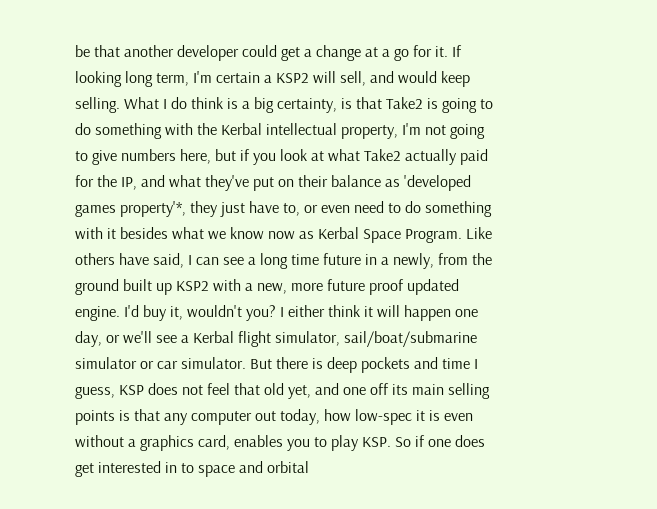be that another developer could get a change at a go for it. If looking long term, I'm certain a KSP2 will sell, and would keep selling. What I do think is a big certainty, is that Take2 is going to do something with the Kerbal intellectual property, I'm not going to give numbers here, but if you look at what Take2 actually paid for the IP, and what they've put on their balance as 'developed games property'*, they just have to, or even need to do something with it besides what we know now as Kerbal Space Program. Like others have said, I can see a long time future in a newly, from the ground built up KSP2 with a new, more future proof updated engine. I'd buy it, wouldn't you? I either think it will happen one day, or we'll see a Kerbal flight simulator, sail/boat/submarine simulator or car simulator. But there is deep pockets and time I guess, KSP does not feel that old yet, and one off its main selling points is that any computer out today, how low-spec it is even without a graphics card, enables you to play KSP. So if one does get interested in to space and orbital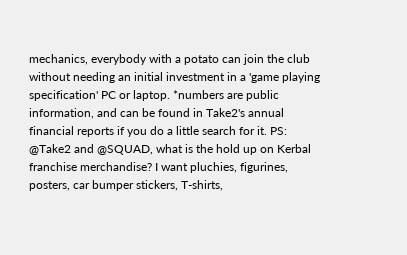mechanics, everybody with a potato can join the club without needing an initial investment in a 'game playing specification' PC or laptop. *numbers are public information, and can be found in Take2's annual financial reports if you do a little search for it. PS: @Take2 and @SQUAD, what is the hold up on Kerbal franchise merchandise? I want pluchies, figurines, posters, car bumper stickers, T-shirts,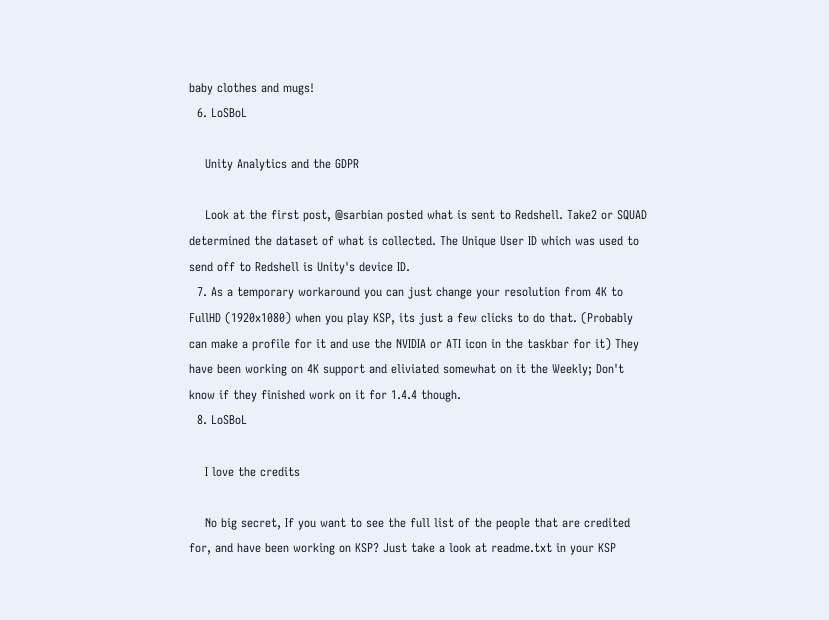baby clothes and mugs!
  6. LoSBoL

    Unity Analytics and the GDPR

    Look at the first post, @sarbian posted what is sent to Redshell. Take2 or SQUAD determined the dataset of what is collected. The Unique User ID which was used to send off to Redshell is Unity's device ID.
  7. As a temporary workaround you can just change your resolution from 4K to FullHD (1920x1080) when you play KSP, its just a few clicks to do that. (Probably can make a profile for it and use the NVIDIA or ATI icon in the taskbar for it) They have been working on 4K support and eliviated somewhat on it the Weekly; Don't know if they finished work on it for 1.4.4 though.
  8. LoSBoL

    I love the credits

    No big secret, If you want to see the full list of the people that are credited for, and have been working on KSP? Just take a look at readme.txt in your KSP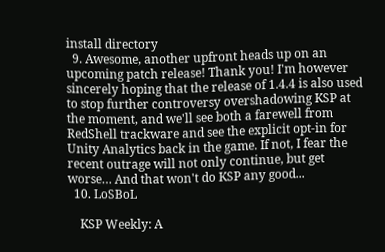install directory
  9. Awesome, another upfront heads up on an upcoming patch release! Thank you! I'm however sincerely hoping that the release of 1.4.4 is also used to stop further controversy overshadowing KSP at the moment, and we'll see both a farewell from RedShell trackware and see the explicit opt-in for Unity Analytics back in the game. If not, I fear the recent outrage will not only continue, but get worse… And that won't do KSP any good...
  10. LoSBoL

    KSP Weekly: A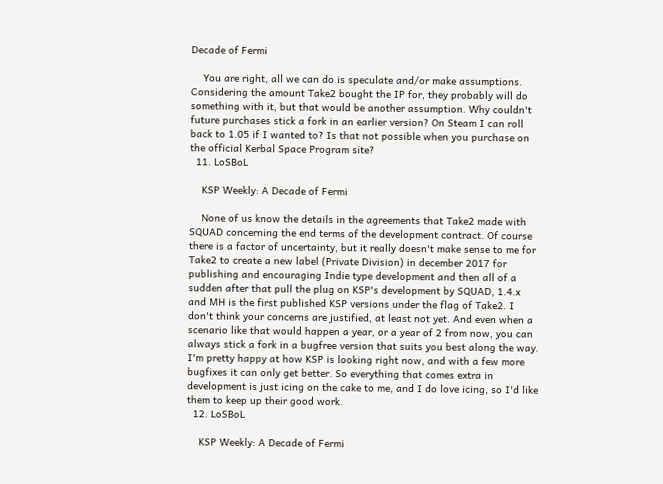Decade of Fermi

    You are right, all we can do is speculate and/or make assumptions. Considering the amount Take2 bought the IP for, they probably will do something with it, but that would be another assumption. Why couldn't future purchases stick a fork in an earlier version? On Steam I can roll back to 1.05 if I wanted to? Is that not possible when you purchase on the official Kerbal Space Program site?
  11. LoSBoL

    KSP Weekly: A Decade of Fermi

    None of us know the details in the agreements that Take2 made with SQUAD concerning the end terms of the development contract. Of course there is a factor of uncertainty, but it really doesn't make sense to me for Take2 to create a new label (Private Division) in december 2017 for publishing and encouraging Indie type development and then all of a sudden after that pull the plug on KSP's development by SQUAD, 1.4.x and MH is the first published KSP versions under the flag of Take2. I don't think your concerns are justified, at least not yet. And even when a scenario like that would happen a year, or a year of 2 from now, you can always stick a fork in a bugfree version that suits you best along the way. I'm pretty happy at how KSP is looking right now, and with a few more bugfixes it can only get better. So everything that comes extra in development is just icing on the cake to me, and I do love icing, so I'd like them to keep up their good work.
  12. LoSBoL

    KSP Weekly: A Decade of Fermi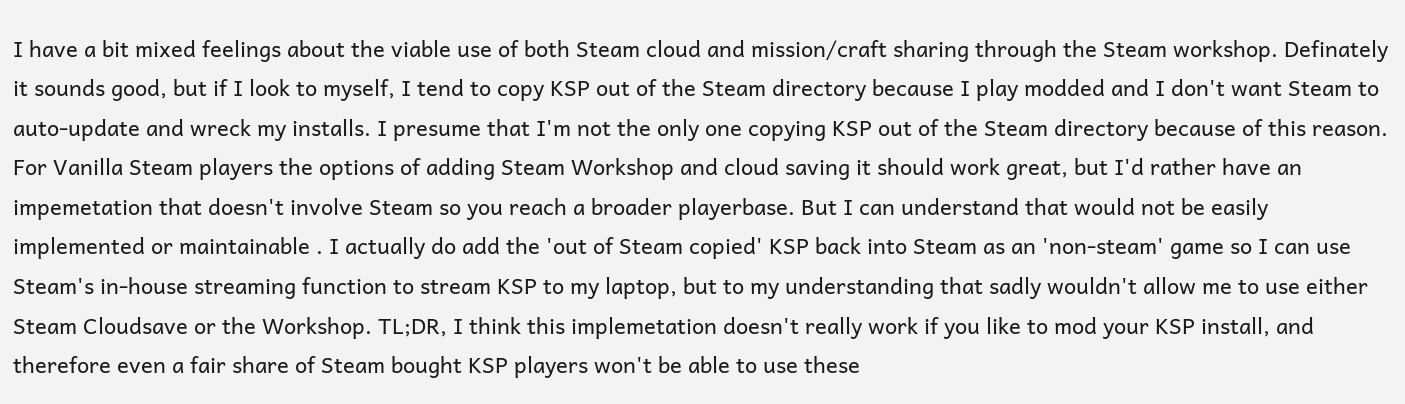I have a bit mixed feelings about the viable use of both Steam cloud and mission/craft sharing through the Steam workshop. Definately it sounds good, but if I look to myself, I tend to copy KSP out of the Steam directory because I play modded and I don't want Steam to auto-update and wreck my installs. I presume that I'm not the only one copying KSP out of the Steam directory because of this reason. For Vanilla Steam players the options of adding Steam Workshop and cloud saving it should work great, but I'd rather have an impemetation that doesn't involve Steam so you reach a broader playerbase. But I can understand that would not be easily implemented or maintainable . I actually do add the 'out of Steam copied' KSP back into Steam as an 'non-steam' game so I can use Steam's in-house streaming function to stream KSP to my laptop, but to my understanding that sadly wouldn't allow me to use either Steam Cloudsave or the Workshop. TL;DR, I think this implemetation doesn't really work if you like to mod your KSP install, and therefore even a fair share of Steam bought KSP players won't be able to use these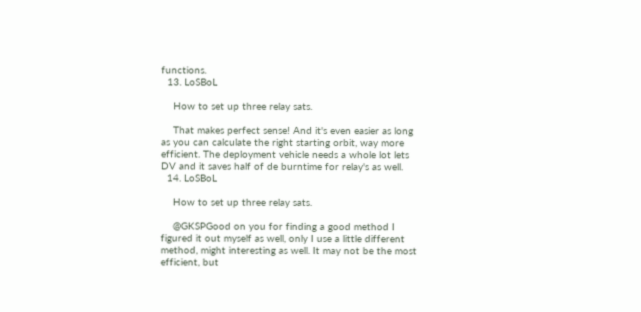functions.
  13. LoSBoL

    How to set up three relay sats.

    That makes perfect sense! And it's even easier as long as you can calculate the right starting orbit, way more efficient. The deployment vehicle needs a whole lot lets DV and it saves half of de burntime for relay's as well.
  14. LoSBoL

    How to set up three relay sats.

    @GKSPGood on you for finding a good method I figured it out myself as well, only I use a little different method, might interesting as well. It may not be the most efficient, but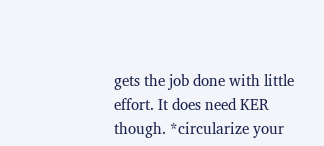gets the job done with little effort. It does need KER though. *circularize your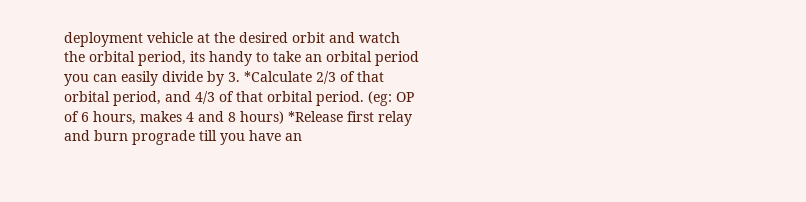deployment vehicle at the desired orbit and watch the orbital period, its handy to take an orbital period you can easily divide by 3. *Calculate 2/3 of that orbital period, and 4/3 of that orbital period. (eg: OP of 6 hours, makes 4 and 8 hours) *Release first relay and burn prograde till you have an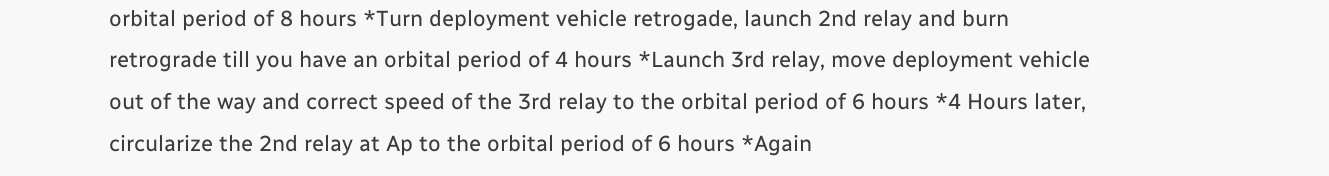orbital period of 8 hours *Turn deployment vehicle retrogade, launch 2nd relay and burn retrograde till you have an orbital period of 4 hours *Launch 3rd relay, move deployment vehicle out of the way and correct speed of the 3rd relay to the orbital period of 6 hours *4 Hours later, circularize the 2nd relay at Ap to the orbital period of 6 hours *Again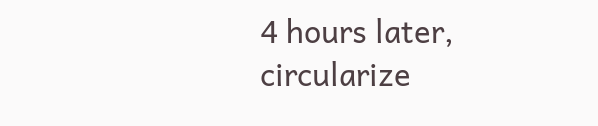4 hours later, circularize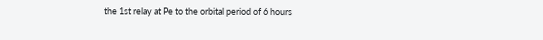the 1st relay at Pe to the orbital period of 6 hours